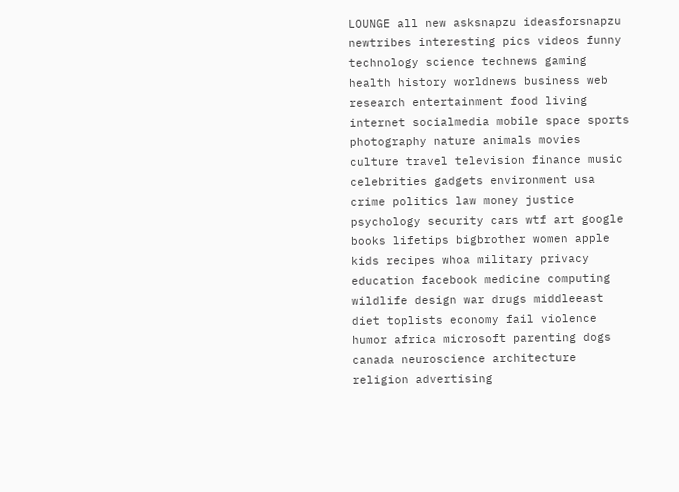LOUNGE all new asksnapzu ideasforsnapzu newtribes interesting pics videos funny technology science technews gaming health history worldnews business web research entertainment food living internet socialmedia mobile space sports photography nature animals movies culture travel television finance music celebrities gadgets environment usa crime politics law money justice psychology security cars wtf art google books lifetips bigbrother women apple kids recipes whoa military privacy education facebook medicine computing wildlife design war drugs middleeast diet toplists economy fail violence humor africa microsoft parenting dogs canada neuroscience architecture religion advertising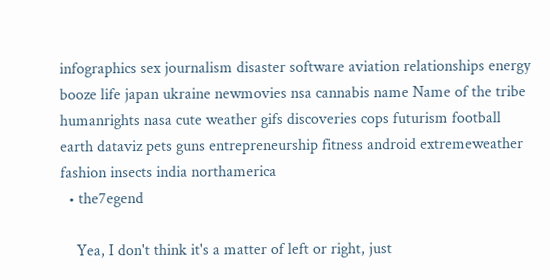infographics sex journalism disaster software aviation relationships energy booze life japan ukraine newmovies nsa cannabis name Name of the tribe humanrights nasa cute weather gifs discoveries cops futurism football earth dataviz pets guns entrepreneurship fitness android extremeweather fashion insects india northamerica
  • the7egend

    Yea, I don't think it's a matter of left or right, just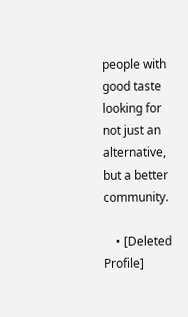people with good taste looking for not just an alternative, but a better community.

    • [Deleted Profile]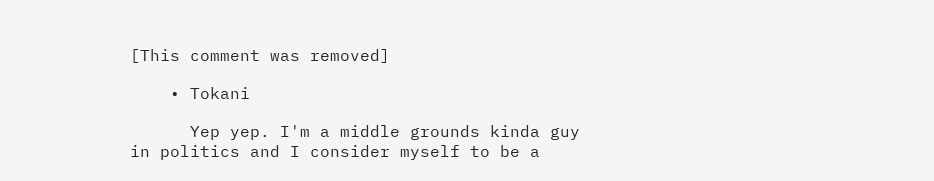[This comment was removed]

    • Tokani

      Yep yep. I'm a middle grounds kinda guy in politics and I consider myself to be a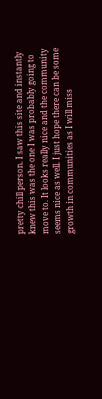pretty chill person. I saw this site and instantly knew this was the one I was probably going to move to. It looks really nice and the community seems nice as well. I just hope there can be some growth in communities as I will miss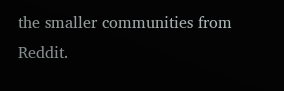the smaller communities from Reddit.